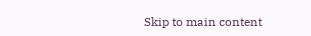Skip to main content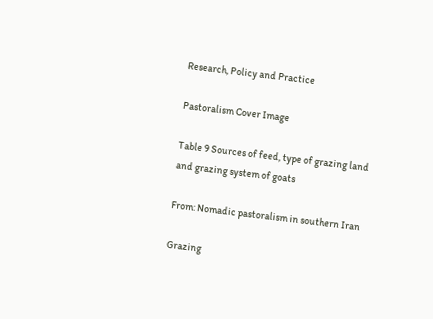Research, Policy and Practice

Pastoralism Cover Image

Table 9 Sources of feed, type of grazing land and grazing system of goats

From: Nomadic pastoralism in southern Iran

Grazing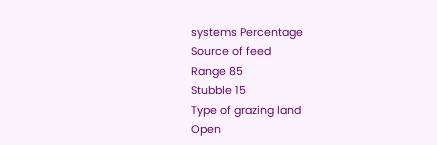systems Percentage
Source of feed
Range 85
Stubble 15
Type of grazing land
Open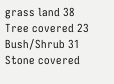grass land 38
Tree covered 23
Bush/Shrub 31
Stone covered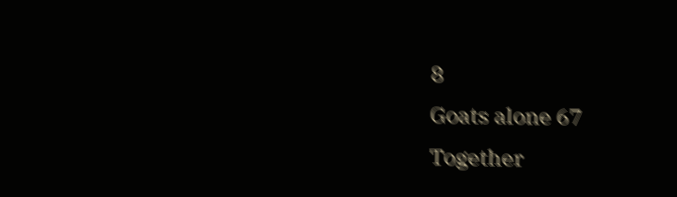8
Goats alone 67
Together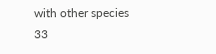with other species 33